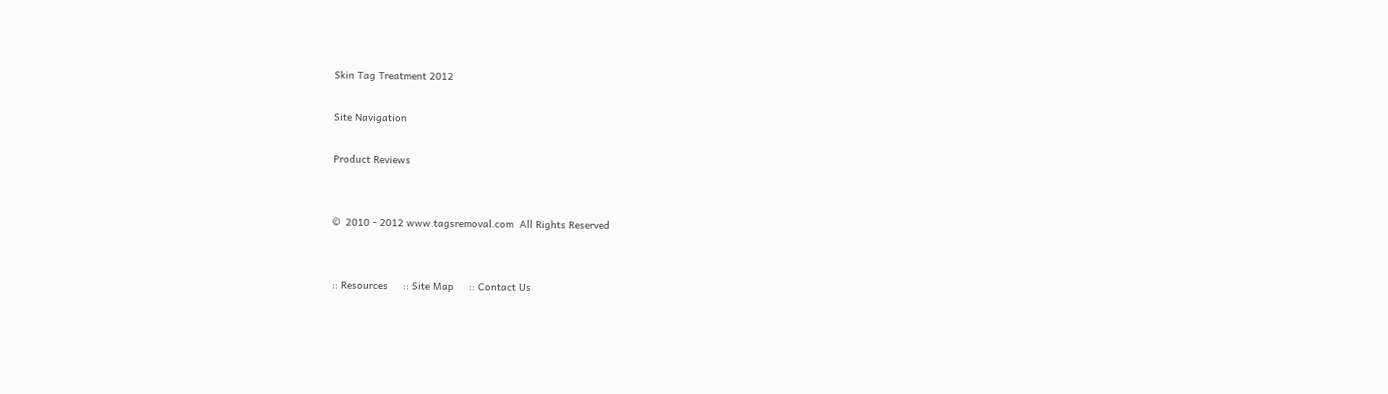Skin Tag Treatment 2012

Site Navigation

Product Reviews


©  2010 - 2012 www.tagsremoval.com  All Rights Reserved


:: Resources     :: Site Map     :: Contact Us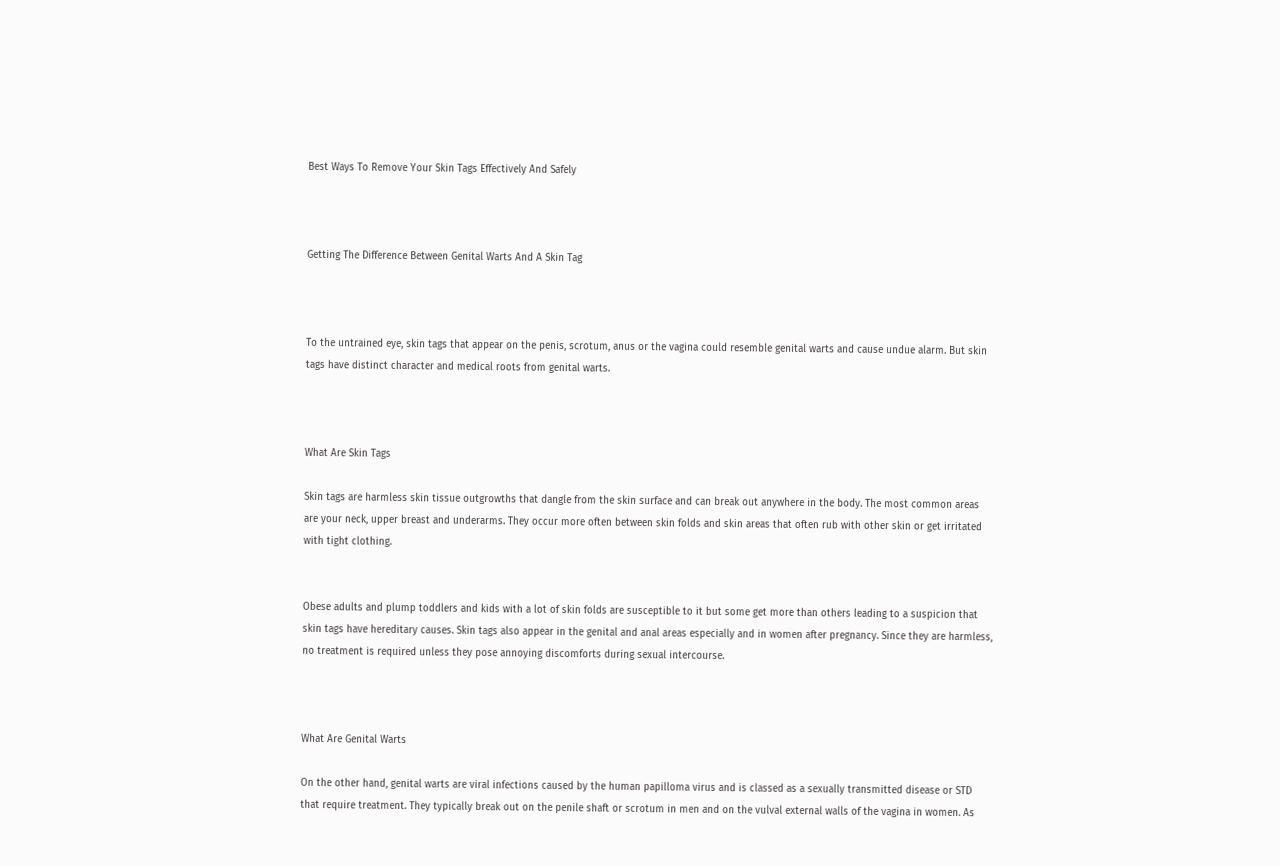Best Ways To Remove Your Skin Tags Effectively And Safely



Getting The Difference Between Genital Warts And A Skin Tag



To the untrained eye, skin tags that appear on the penis, scrotum, anus or the vagina could resemble genital warts and cause undue alarm. But skin tags have distinct character and medical roots from genital warts.



What Are Skin Tags

Skin tags are harmless skin tissue outgrowths that dangle from the skin surface and can break out anywhere in the body. The most common areas are your neck, upper breast and underarms. They occur more often between skin folds and skin areas that often rub with other skin or get irritated with tight clothing.


Obese adults and plump toddlers and kids with a lot of skin folds are susceptible to it but some get more than others leading to a suspicion that skin tags have hereditary causes. Skin tags also appear in the genital and anal areas especially and in women after pregnancy. Since they are harmless, no treatment is required unless they pose annoying discomforts during sexual intercourse.



What Are Genital Warts

On the other hand, genital warts are viral infections caused by the human papilloma virus and is classed as a sexually transmitted disease or STD that require treatment. They typically break out on the penile shaft or scrotum in men and on the vulval external walls of the vagina in women. As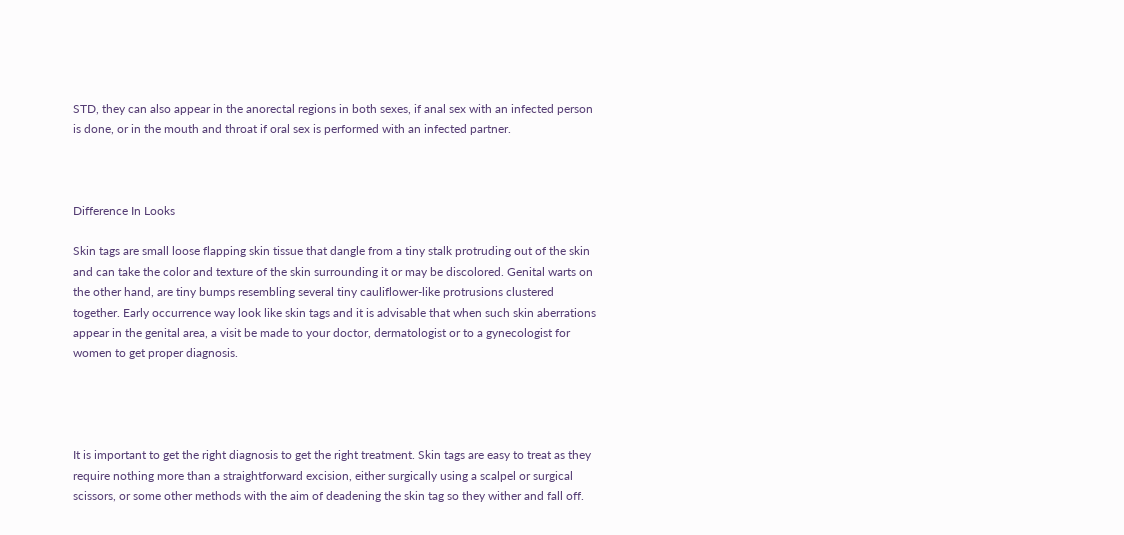STD, they can also appear in the anorectal regions in both sexes, if anal sex with an infected person is done, or in the mouth and throat if oral sex is performed with an infected partner.



Difference In Looks

Skin tags are small loose flapping skin tissue that dangle from a tiny stalk protruding out of the skin and can take the color and texture of the skin surrounding it or may be discolored. Genital warts on the other hand, are tiny bumps resembling several tiny cauliflower-like protrusions clustered together. Early occurrence way look like skin tags and it is advisable that when such skin aberrations appear in the genital area, a visit be made to your doctor, dermatologist or to a gynecologist for women to get proper diagnosis.




It is important to get the right diagnosis to get the right treatment. Skin tags are easy to treat as they require nothing more than a straightforward excision, either surgically using a scalpel or surgical scissors, or some other methods with the aim of deadening the skin tag so they wither and fall off.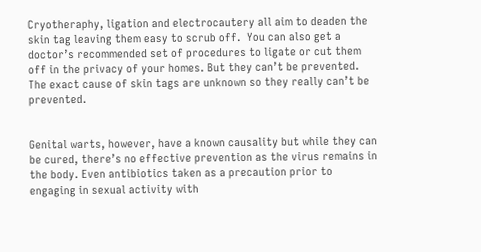Cryotheraphy, ligation and electrocautery all aim to deaden the skin tag leaving them easy to scrub off.  You can also get a doctor’s recommended set of procedures to ligate or cut them off in the privacy of your homes. But they can’t be prevented. The exact cause of skin tags are unknown so they really can’t be prevented.


Genital warts, however, have a known causality but while they can be cured, there’s no effective prevention as the virus remains in the body. Even antibiotics taken as a precaution prior to engaging in sexual activity with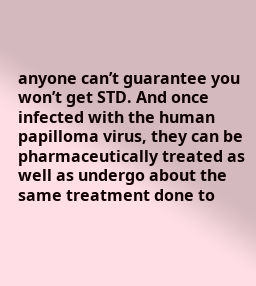anyone can’t guarantee you won’t get STD. And once infected with the human papilloma virus, they can be pharmaceutically treated as well as undergo about the same treatment done to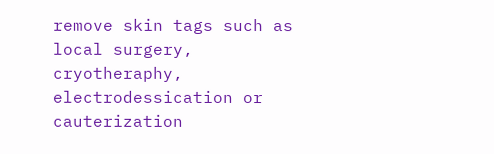remove skin tags such as local surgery, cryotheraphy, electrodessication or cauterization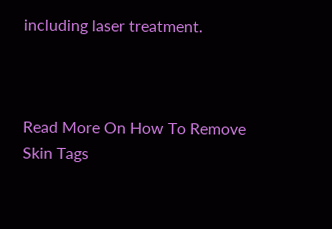including laser treatment.



Read More On How To Remove Skin Tags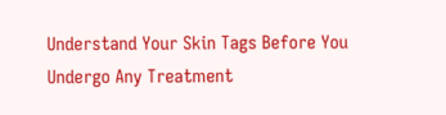Understand Your Skin Tags Before You Undergo Any Treatment